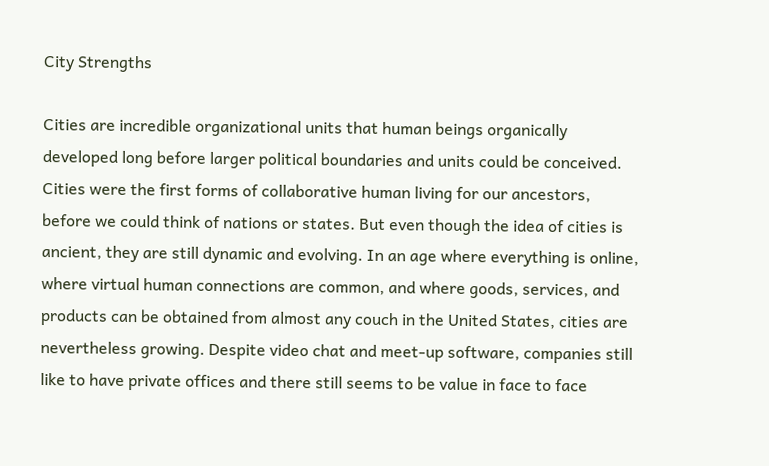City Strengths

Cities are incredible organizational units that human beings organically developed long before larger political boundaries and units could be conceived. Cities were the first forms of collaborative human living for our ancestors, before we could think of nations or states. But even though the idea of cities is ancient, they are still dynamic and evolving. In an age where everything is online, where virtual human connections are common, and where goods, services, and products can be obtained from almost any couch in the United States, cities are nevertheless growing. Despite video chat and meet-up software, companies still like to have private offices and there still seems to be value in face to face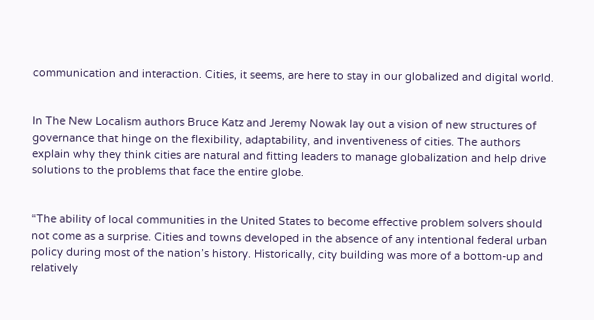communication and interaction. Cities, it seems, are here to stay in our globalized and digital world.


In The New Localism authors Bruce Katz and Jeremy Nowak lay out a vision of new structures of governance that hinge on the flexibility, adaptability, and inventiveness of cities. The authors explain why they think cities are natural and fitting leaders to manage globalization and help drive solutions to the problems that face the entire globe.


“The ability of local communities in the United States to become effective problem solvers should not come as a surprise. Cities and towns developed in the absence of any intentional federal urban policy during most of the nation’s history. Historically, city building was more of a bottom-up and relatively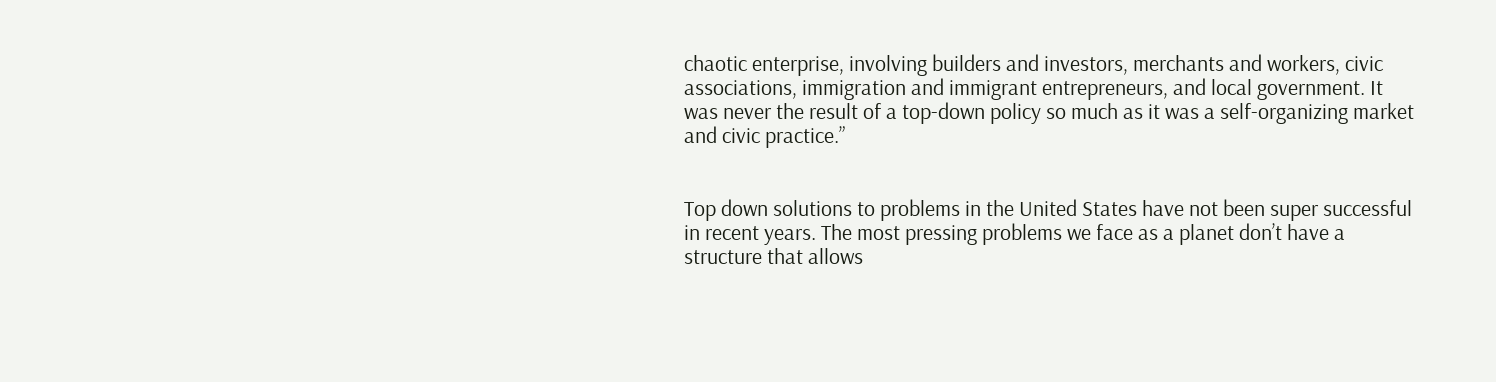chaotic enterprise, involving builders and investors, merchants and workers, civic associations, immigration and immigrant entrepreneurs, and local government. It was never the result of a top-down policy so much as it was a self-organizing market and civic practice.”


Top down solutions to problems in the United States have not been super successful in recent years. The most pressing problems we face as a planet don’t have a structure that allows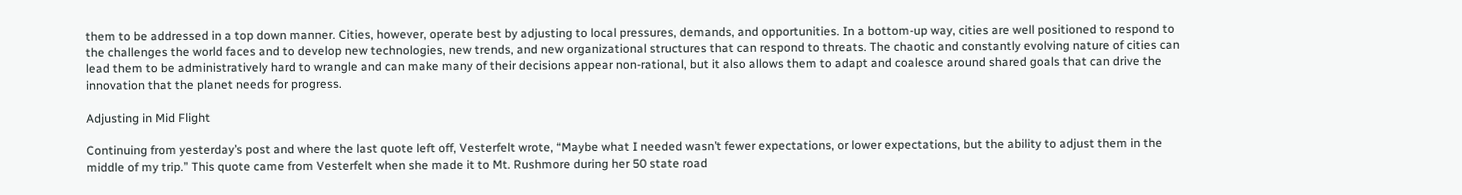them to be addressed in a top down manner. Cities, however, operate best by adjusting to local pressures, demands, and opportunities. In a bottom-up way, cities are well positioned to respond to the challenges the world faces and to develop new technologies, new trends, and new organizational structures that can respond to threats. The chaotic and constantly evolving nature of cities can lead them to be administratively hard to wrangle and can make many of their decisions appear non-rational, but it also allows them to adapt and coalesce around shared goals that can drive the innovation that the planet needs for progress.

Adjusting in Mid Flight

Continuing from yesterday’s post and where the last quote left off, Vesterfelt wrote, “Maybe what I needed wasn’t fewer expectations, or lower expectations, but the ability to adjust them in the middle of my trip.” This quote came from Vesterfelt when she made it to Mt. Rushmore during her 50 state road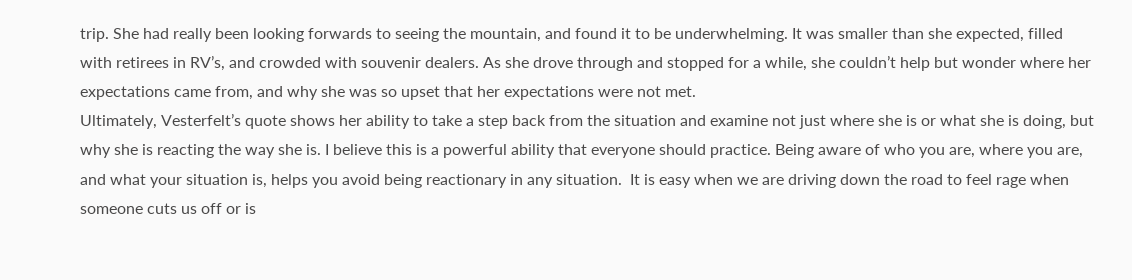trip. She had really been looking forwards to seeing the mountain, and found it to be underwhelming. It was smaller than she expected, filled with retirees in RV’s, and crowded with souvenir dealers. As she drove through and stopped for a while, she couldn’t help but wonder where her expectations came from, and why she was so upset that her expectations were not met.
Ultimately, Vesterfelt’s quote shows her ability to take a step back from the situation and examine not just where she is or what she is doing, but why she is reacting the way she is. I believe this is a powerful ability that everyone should practice. Being aware of who you are, where you are, and what your situation is, helps you avoid being reactionary in any situation.  It is easy when we are driving down the road to feel rage when someone cuts us off or is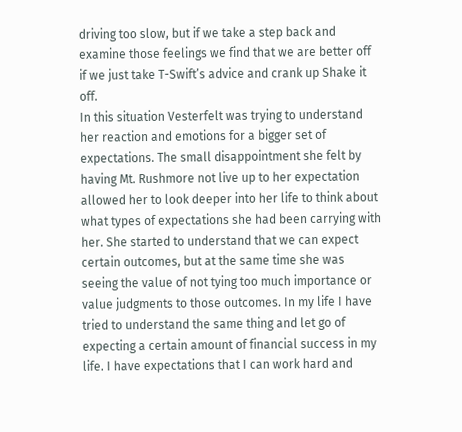driving too slow, but if we take a step back and examine those feelings we find that we are better off if we just take T-Swift’s advice and crank up Shake it off.
In this situation Vesterfelt was trying to understand her reaction and emotions for a bigger set of expectations. The small disappointment she felt by having Mt. Rushmore not live up to her expectation allowed her to look deeper into her life to think about what types of expectations she had been carrying with her. She started to understand that we can expect certain outcomes, but at the same time she was seeing the value of not tying too much importance or value judgments to those outcomes. In my life I have tried to understand the same thing and let go of expecting a certain amount of financial success in my life. I have expectations that I can work hard and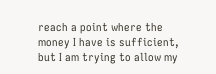reach a point where the money I have is sufficient, but I am trying to allow my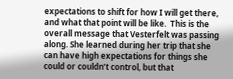expectations to shift for how I will get there, and what that point will be like.  This is the overall message that Vesterfelt was passing along. She learned during her trip that she can have high expectations for things she could or couldn’t control, but that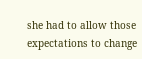she had to allow those expectations to change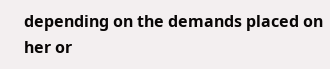depending on the demands placed on her or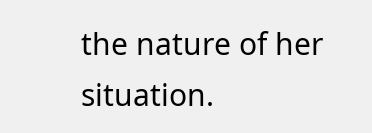the nature of her situation.